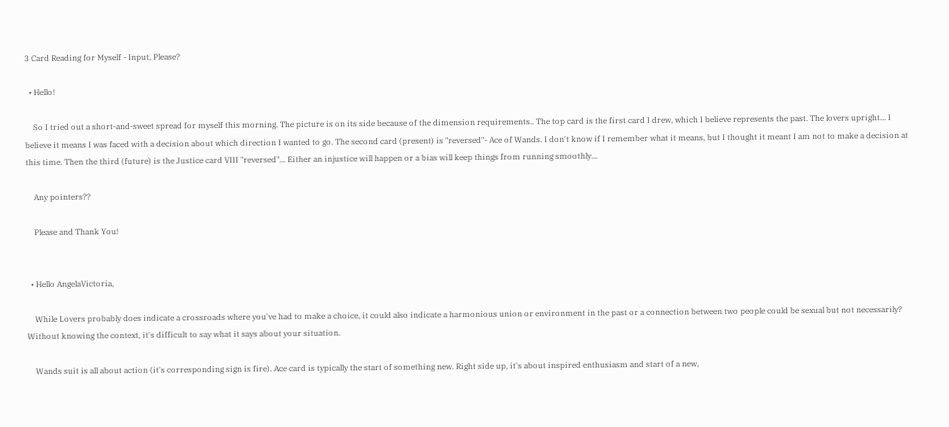3 Card Reading for Myself - Input, Please?

  • Hello!

    So I tried out a short-and-sweet spread for myself this morning. The picture is on its side because of the dimension requirements.. The top card is the first card I drew, which I believe represents the past. The lovers upright... I believe it means I was faced with a decision about which direction I wanted to go. The second card (present) is "reversed"- Ace of Wands. I don't know if I remember what it means, but I thought it meant I am not to make a decision at this time. Then the third (future) is the Justice card VIII "reversed"... Either an injustice will happen or a bias will keep things from running smoothly...

    Any pointers??

    Please and Thank You!


  • Hello AngelaVictoria,

    While Lovers probably does indicate a crossroads where you've had to make a choice, it could also indicate a harmonious union or environment in the past or a connection between two people could be sexual but not necessarily? Without knowing the context, it's difficult to say what it says about your situation.

    Wands suit is all about action (it's corresponding sign is fire). Ace card is typically the start of something new. Right side up, it's about inspired enthusiasm and start of a new,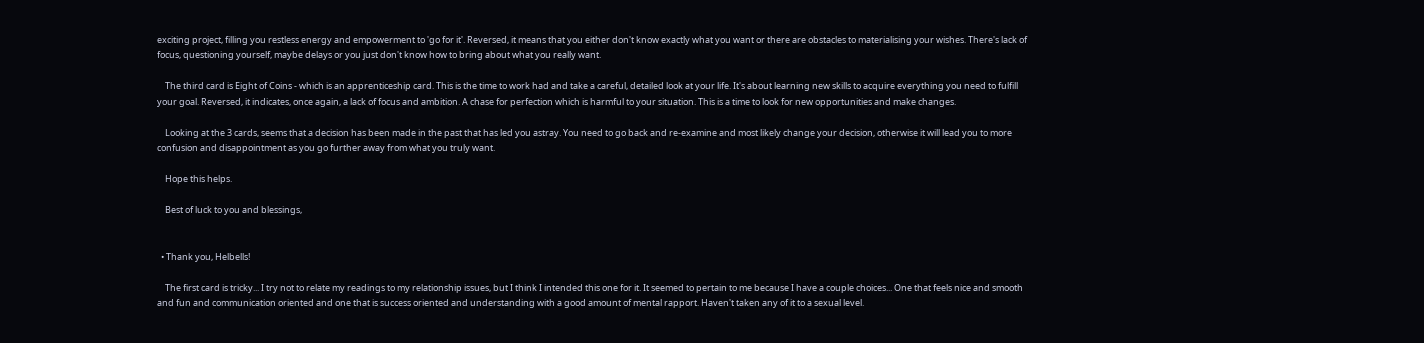exciting project, filling you restless energy and empowerment to 'go for it'. Reversed, it means that you either don't know exactly what you want or there are obstacles to materialising your wishes. There's lack of focus, questioning yourself, maybe delays or you just don't know how to bring about what you really want.

    The third card is Eight of Coins - which is an apprenticeship card. This is the time to work had and take a careful, detailed look at your life. It's about learning new skills to acquire everything you need to fulfill your goal. Reversed, it indicates, once again, a lack of focus and ambition. A chase for perfection which is harmful to your situation. This is a time to look for new opportunities and make changes.

    Looking at the 3 cards, seems that a decision has been made in the past that has led you astray. You need to go back and re-examine and most likely change your decision, otherwise it will lead you to more confusion and disappointment as you go further away from what you truly want.

    Hope this helps.

    Best of luck to you and blessings,


  • Thank you, Helbells!

    The first card is tricky... I try not to relate my readings to my relationship issues, but I think I intended this one for it. It seemed to pertain to me because I have a couple choices... One that feels nice and smooth and fun and communication oriented and one that is success oriented and understanding with a good amount of mental rapport. Haven't taken any of it to a sexual level.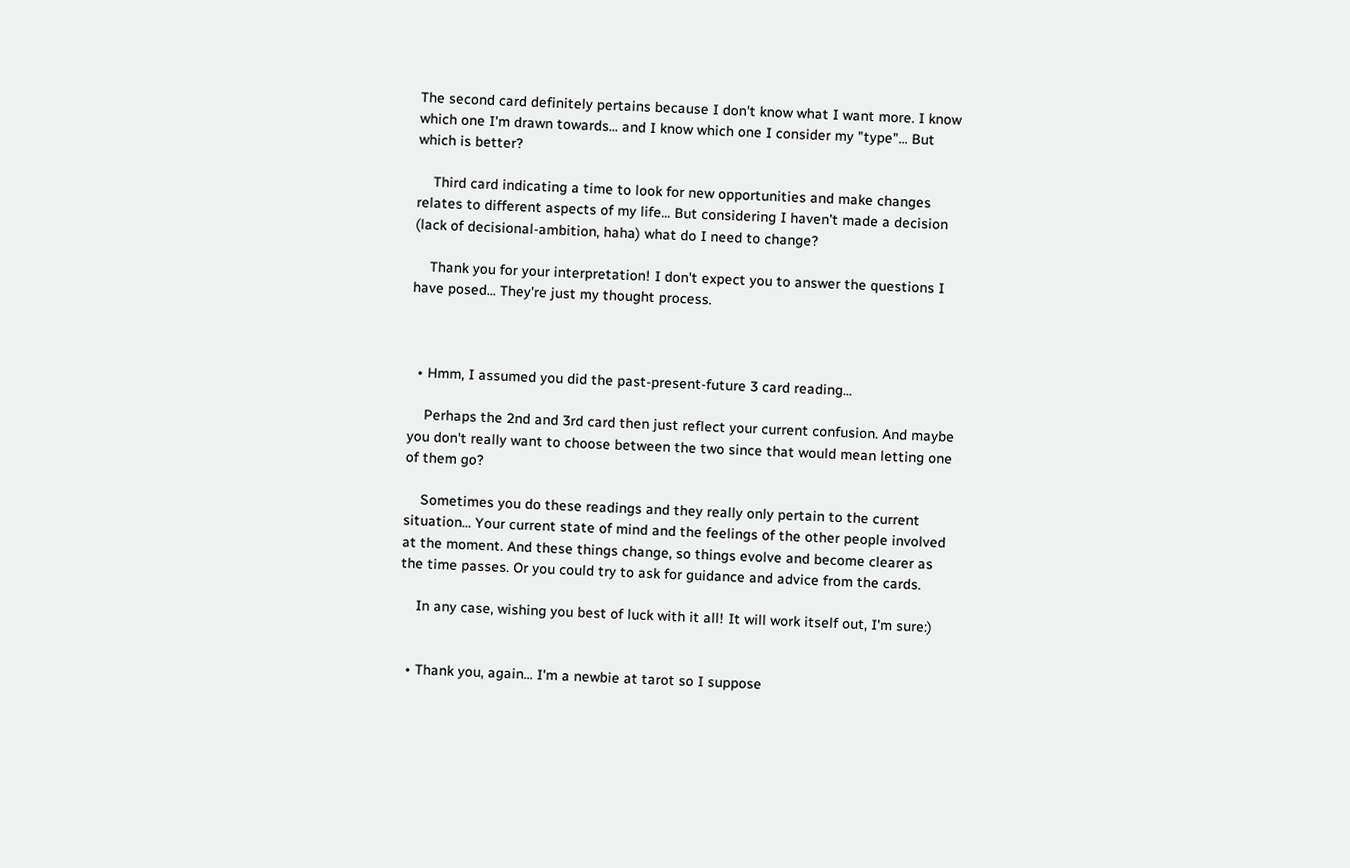The second card definitely pertains because I don't know what I want more. I know which one I'm drawn towards... and I know which one I consider my "type"... But which is better?

    Third card indicating a time to look for new opportunities and make changes relates to different aspects of my life... But considering I haven't made a decision (lack of decisional-ambition, haha) what do I need to change?

    Thank you for your interpretation! I don't expect you to answer the questions I have posed... They're just my thought process.



  • Hmm, I assumed you did the past-present-future 3 card reading...

    Perhaps the 2nd and 3rd card then just reflect your current confusion. And maybe you don't really want to choose between the two since that would mean letting one of them go?

    Sometimes you do these readings and they really only pertain to the current situation... Your current state of mind and the feelings of the other people involved at the moment. And these things change, so things evolve and become clearer as the time passes. Or you could try to ask for guidance and advice from the cards.

    In any case, wishing you best of luck with it all! It will work itself out, I'm sure:)


  • Thank you, again... I'm a newbie at tarot so I suppose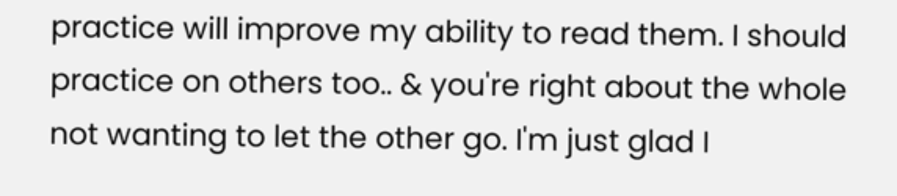practice will improve my ability to read them. I should practice on others too.. & you're right about the whole not wanting to let the other go. I'm just glad I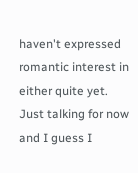haven't expressed romantic interest in either quite yet. Just talking for now and I guess I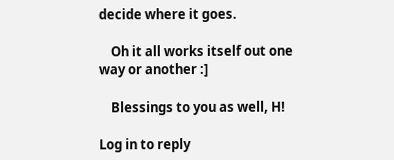decide where it goes.

    Oh it all works itself out one way or another :]

    Blessings to you as well, H!

Log in to reply